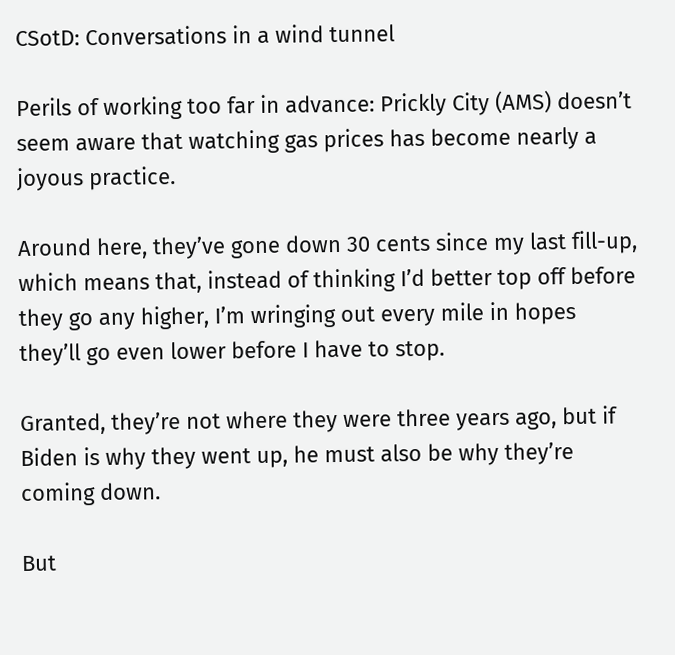CSotD: Conversations in a wind tunnel

Perils of working too far in advance: Prickly City (AMS) doesn’t seem aware that watching gas prices has become nearly a joyous practice.

Around here, they’ve gone down 30 cents since my last fill-up, which means that, instead of thinking I’d better top off before they go any higher, I’m wringing out every mile in hopes they’ll go even lower before I have to stop.

Granted, they’re not where they were three years ago, but if Biden is why they went up, he must also be why they’re coming down.

But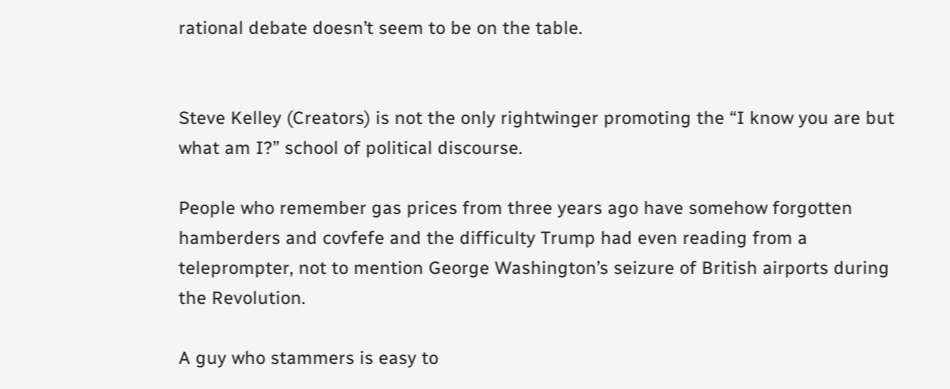rational debate doesn’t seem to be on the table.


Steve Kelley (Creators) is not the only rightwinger promoting the “I know you are but what am I?” school of political discourse.

People who remember gas prices from three years ago have somehow forgotten hamberders and covfefe and the difficulty Trump had even reading from a teleprompter, not to mention George Washington’s seizure of British airports during the Revolution.

A guy who stammers is easy to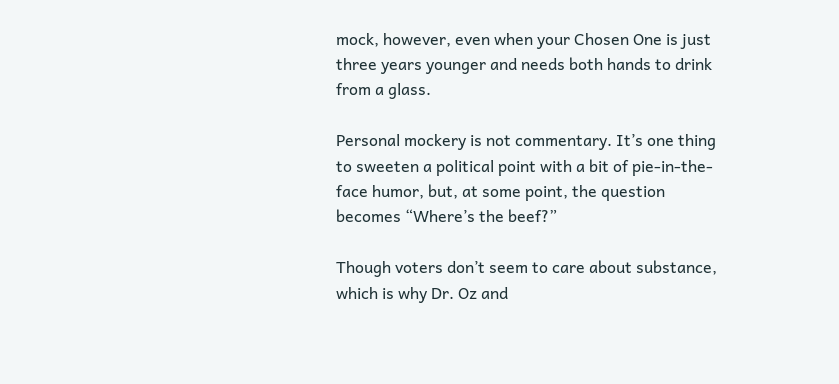mock, however, even when your Chosen One is just three years younger and needs both hands to drink from a glass.

Personal mockery is not commentary. It’s one thing to sweeten a political point with a bit of pie-in-the-face humor, but, at some point, the question becomes “Where’s the beef?”

Though voters don’t seem to care about substance, which is why Dr. Oz and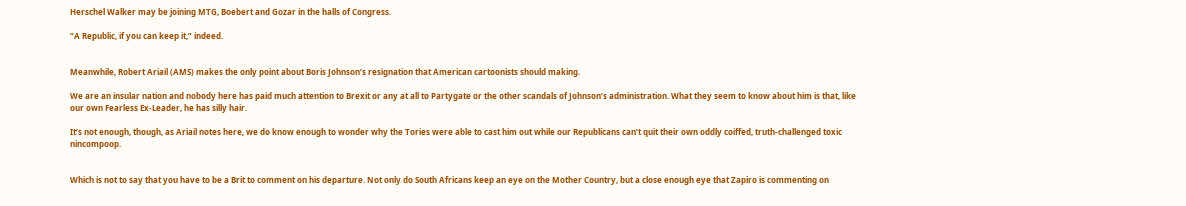Herschel Walker may be joining MTG, Boebert and Gozar in the halls of Congress.

“A Republic, if you can keep it,” indeed.


Meanwhile, Robert Ariail (AMS) makes the only point about Boris Johnson’s resignation that American cartoonists should making.

We are an insular nation and nobody here has paid much attention to Brexit or any at all to Partygate or the other scandals of Johnson’s administration. What they seem to know about him is that, like our own Fearless Ex-Leader, he has silly hair.

It’s not enough, though, as Ariail notes here, we do know enough to wonder why the Tories were able to cast him out while our Republicans can’t quit their own oddly coiffed, truth-challenged toxic nincompoop.


Which is not to say that you have to be a Brit to comment on his departure. Not only do South Africans keep an eye on the Mother Country, but a close enough eye that Zapiro is commenting on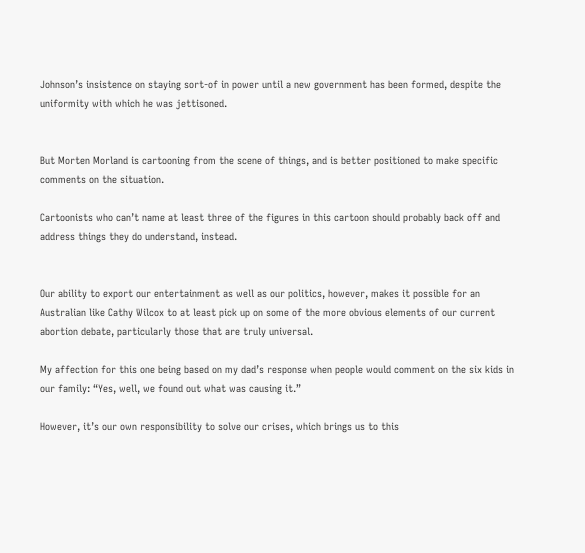Johnson’s insistence on staying sort-of in power until a new government has been formed, despite the uniformity with which he was jettisoned.


But Morten Morland is cartooning from the scene of things, and is better positioned to make specific comments on the situation.

Cartoonists who can’t name at least three of the figures in this cartoon should probably back off and address things they do understand, instead.


Our ability to export our entertainment as well as our politics, however, makes it possible for an Australian like Cathy Wilcox to at least pick up on some of the more obvious elements of our current abortion debate, particularly those that are truly universal.

My affection for this one being based on my dad’s response when people would comment on the six kids in our family: “Yes, well, we found out what was causing it.”

However, it’s our own responsibility to solve our crises, which brings us to this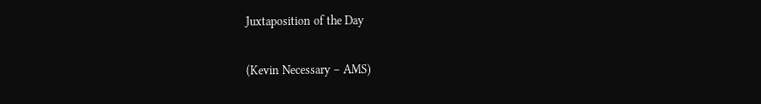Juxtaposition of the Day

(Kevin Necessary – AMS)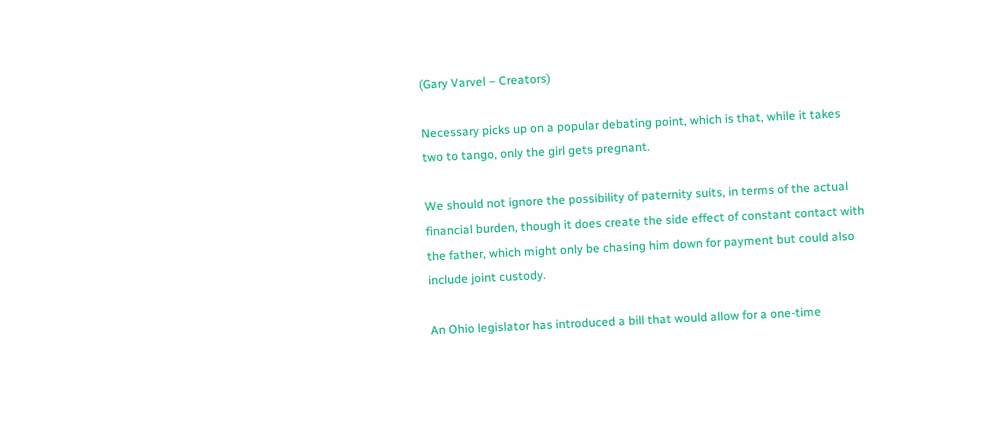(Gary Varvel – Creators)

Necessary picks up on a popular debating point, which is that, while it takes two to tango, only the girl gets pregnant.

We should not ignore the possibility of paternity suits, in terms of the actual financial burden, though it does create the side effect of constant contact with the father, which might only be chasing him down for payment but could also include joint custody.

An Ohio legislator has introduced a bill that would allow for a one-time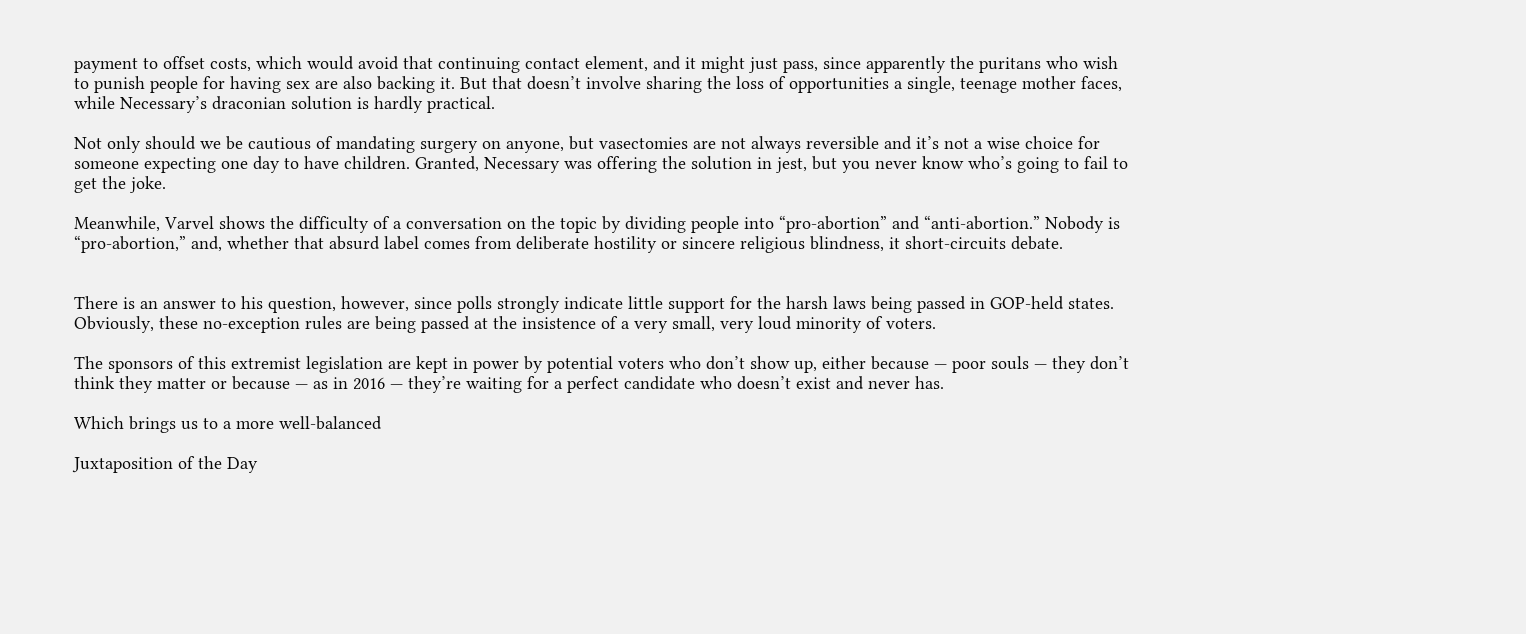payment to offset costs, which would avoid that continuing contact element, and it might just pass, since apparently the puritans who wish to punish people for having sex are also backing it. But that doesn’t involve sharing the loss of opportunities a single, teenage mother faces, while Necessary’s draconian solution is hardly practical.

Not only should we be cautious of mandating surgery on anyone, but vasectomies are not always reversible and it’s not a wise choice for someone expecting one day to have children. Granted, Necessary was offering the solution in jest, but you never know who’s going to fail to get the joke.

Meanwhile, Varvel shows the difficulty of a conversation on the topic by dividing people into “pro-abortion” and “anti-abortion.” Nobody is “pro-abortion,” and, whether that absurd label comes from deliberate hostility or sincere religious blindness, it short-circuits debate.


There is an answer to his question, however, since polls strongly indicate little support for the harsh laws being passed in GOP-held states. Obviously, these no-exception rules are being passed at the insistence of a very small, very loud minority of voters.

The sponsors of this extremist legislation are kept in power by potential voters who don’t show up, either because — poor souls — they don’t think they matter or because — as in 2016 — they’re waiting for a perfect candidate who doesn’t exist and never has.

Which brings us to a more well-balanced

Juxtaposition of the Day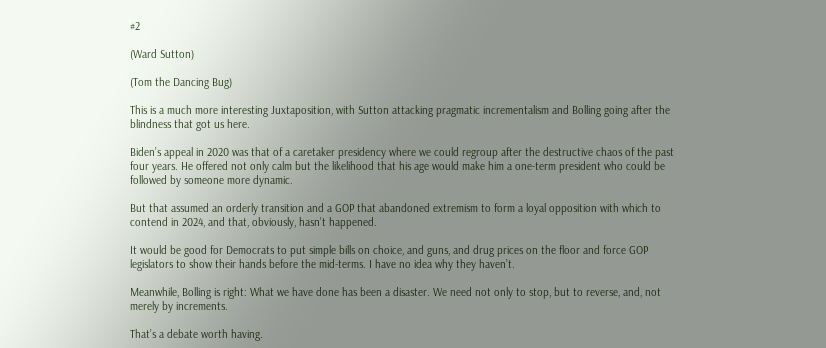#2

(Ward Sutton)

(Tom the Dancing Bug)

This is a much more interesting Juxtaposition, with Sutton attacking pragmatic incrementalism and Bolling going after the blindness that got us here.

Biden’s appeal in 2020 was that of a caretaker presidency where we could regroup after the destructive chaos of the past four years. He offered not only calm but the likelihood that his age would make him a one-term president who could be followed by someone more dynamic.

But that assumed an orderly transition and a GOP that abandoned extremism to form a loyal opposition with which to contend in 2024, and that, obviously, hasn’t happened.

It would be good for Democrats to put simple bills on choice, and guns, and drug prices on the floor and force GOP legislators to show their hands before the mid-terms. I have no idea why they haven’t.

Meanwhile, Bolling is right: What we have done has been a disaster. We need not only to stop, but to reverse, and, not merely by increments.

That’s a debate worth having.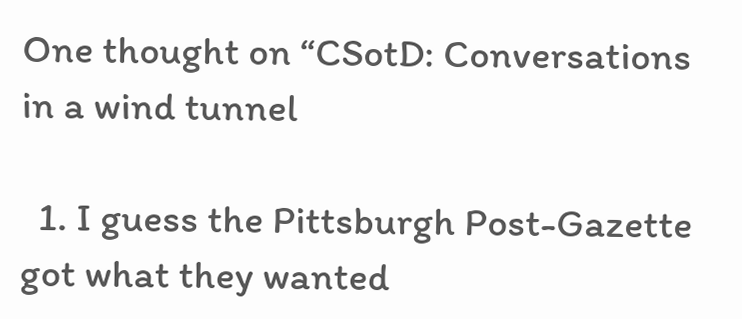One thought on “CSotD: Conversations in a wind tunnel

  1. I guess the Pittsburgh Post-Gazette got what they wanted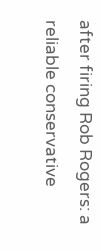after firing Rob Rogers: a reliable conservative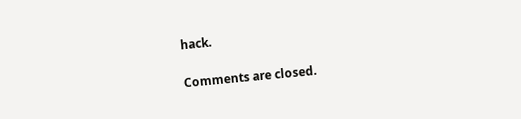hack.

Comments are closed.